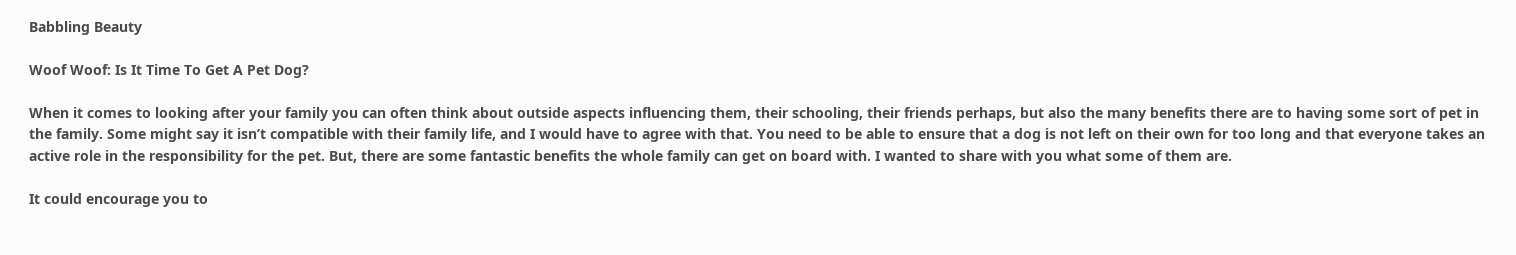Babbling Beauty

Woof Woof: Is It Time To Get A Pet Dog?

When it comes to looking after your family you can often think about outside aspects influencing them, their schooling, their friends perhaps, but also the many benefits there are to having some sort of pet in the family. Some might say it isn’t compatible with their family life, and I would have to agree with that. You need to be able to ensure that a dog is not left on their own for too long and that everyone takes an active role in the responsibility for the pet. But, there are some fantastic benefits the whole family can get on board with. I wanted to share with you what some of them are.

It could encourage you to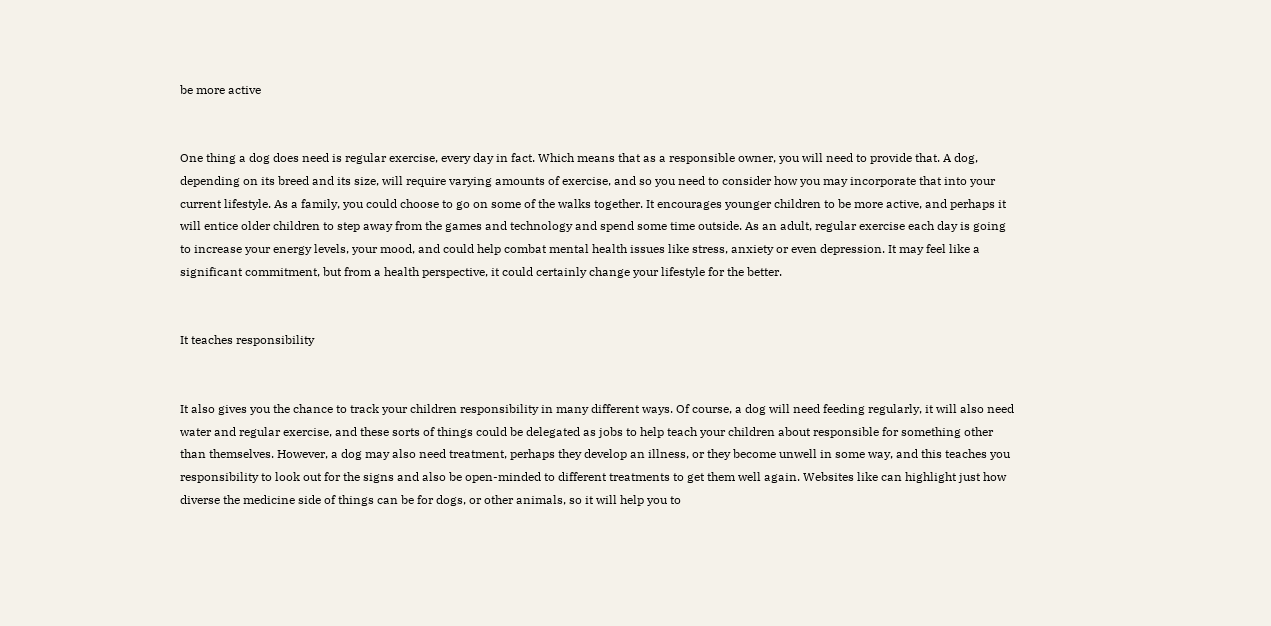be more active


One thing a dog does need is regular exercise, every day in fact. Which means that as a responsible owner, you will need to provide that. A dog, depending on its breed and its size, will require varying amounts of exercise, and so you need to consider how you may incorporate that into your current lifestyle. As a family, you could choose to go on some of the walks together. It encourages younger children to be more active, and perhaps it will entice older children to step away from the games and technology and spend some time outside. As an adult, regular exercise each day is going to increase your energy levels, your mood, and could help combat mental health issues like stress, anxiety or even depression. It may feel like a significant commitment, but from a health perspective, it could certainly change your lifestyle for the better.


It teaches responsibility


It also gives you the chance to track your children responsibility in many different ways. Of course, a dog will need feeding regularly, it will also need water and regular exercise, and these sorts of things could be delegated as jobs to help teach your children about responsible for something other than themselves. However, a dog may also need treatment, perhaps they develop an illness, or they become unwell in some way, and this teaches you responsibility to look out for the signs and also be open-minded to different treatments to get them well again. Websites like can highlight just how diverse the medicine side of things can be for dogs, or other animals, so it will help you to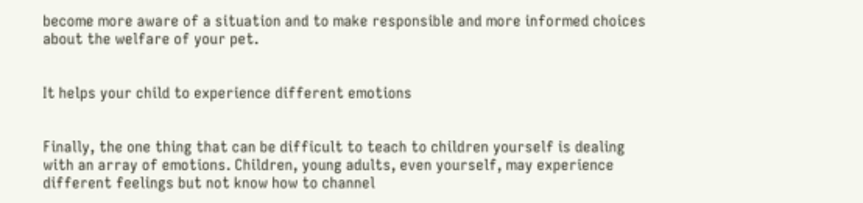become more aware of a situation and to make responsible and more informed choices about the welfare of your pet.


It helps your child to experience different emotions


Finally, the one thing that can be difficult to teach to children yourself is dealing with an array of emotions. Children, young adults, even yourself, may experience different feelings but not know how to channel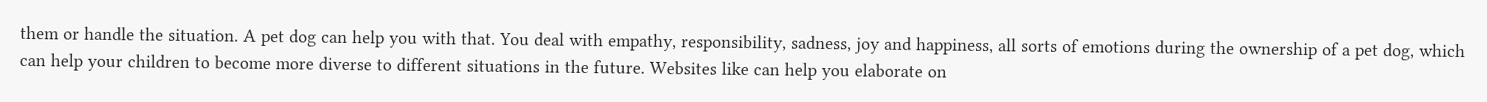them or handle the situation. A pet dog can help you with that. You deal with empathy, responsibility, sadness, joy and happiness, all sorts of emotions during the ownership of a pet dog, which can help your children to become more diverse to different situations in the future. Websites like can help you elaborate on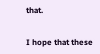that.


I hope that these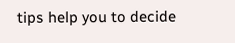tips help you to decide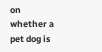on whether a pet dog is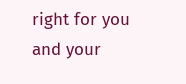right for you and your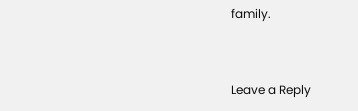family.


Leave a Reply